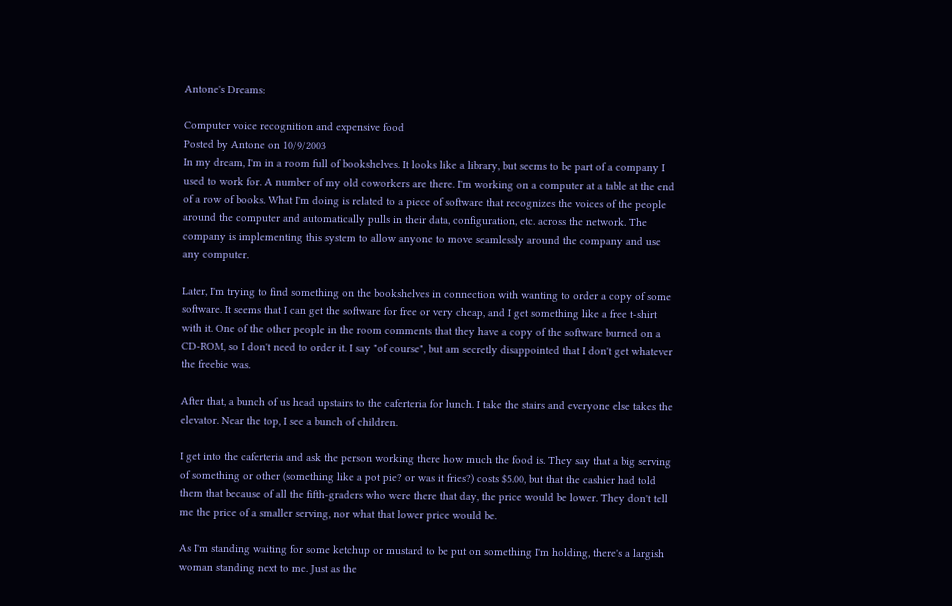Antone's Dreams:

Computer voice recognition and expensive food
Posted by Antone on 10/9/2003
In my dream, I'm in a room full of bookshelves. It looks like a library, but seems to be part of a company I used to work for. A number of my old coworkers are there. I'm working on a computer at a table at the end of a row of books. What I'm doing is related to a piece of software that recognizes the voices of the people around the computer and automatically pulls in their data, configuration, etc. across the network. The company is implementing this system to allow anyone to move seamlessly around the company and use any computer.

Later, I'm trying to find something on the bookshelves in connection with wanting to order a copy of some software. It seems that I can get the software for free or very cheap, and I get something like a free t-shirt with it. One of the other people in the room comments that they have a copy of the software burned on a CD-ROM, so I don't need to order it. I say "of course", but am secretly disappointed that I don't get whatever the freebie was.

After that, a bunch of us head upstairs to the caferteria for lunch. I take the stairs and everyone else takes the elevator. Near the top, I see a bunch of children.

I get into the caferteria and ask the person working there how much the food is. They say that a big serving of something or other (something like a pot pie? or was it fries?) costs $5.00, but that the cashier had told them that because of all the fifth-graders who were there that day, the price would be lower. They don't tell me the price of a smaller serving, nor what that lower price would be.

As I'm standing waiting for some ketchup or mustard to be put on something I'm holding, there's a largish woman standing next to me. Just as the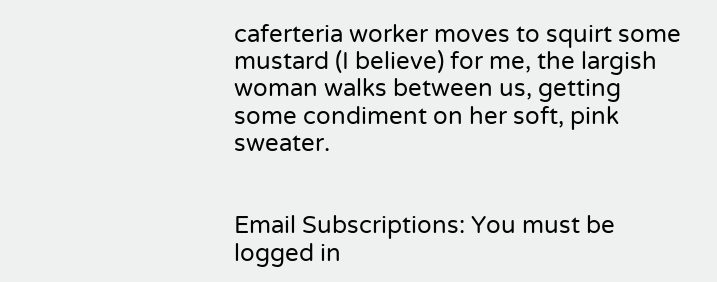caferteria worker moves to squirt some mustard (I believe) for me, the largish woman walks between us, getting some condiment on her soft, pink sweater.


Email Subscriptions: You must be logged in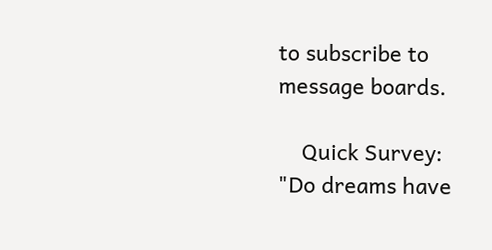to subscribe to message boards.

    Quick Survey:
"Do dreams have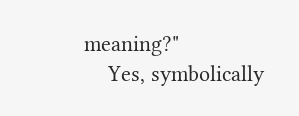meaning?"
    Yes, symbolically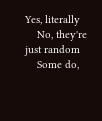Yes, literally
    No, they're just random
    Some do,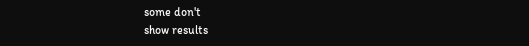some don't
show results